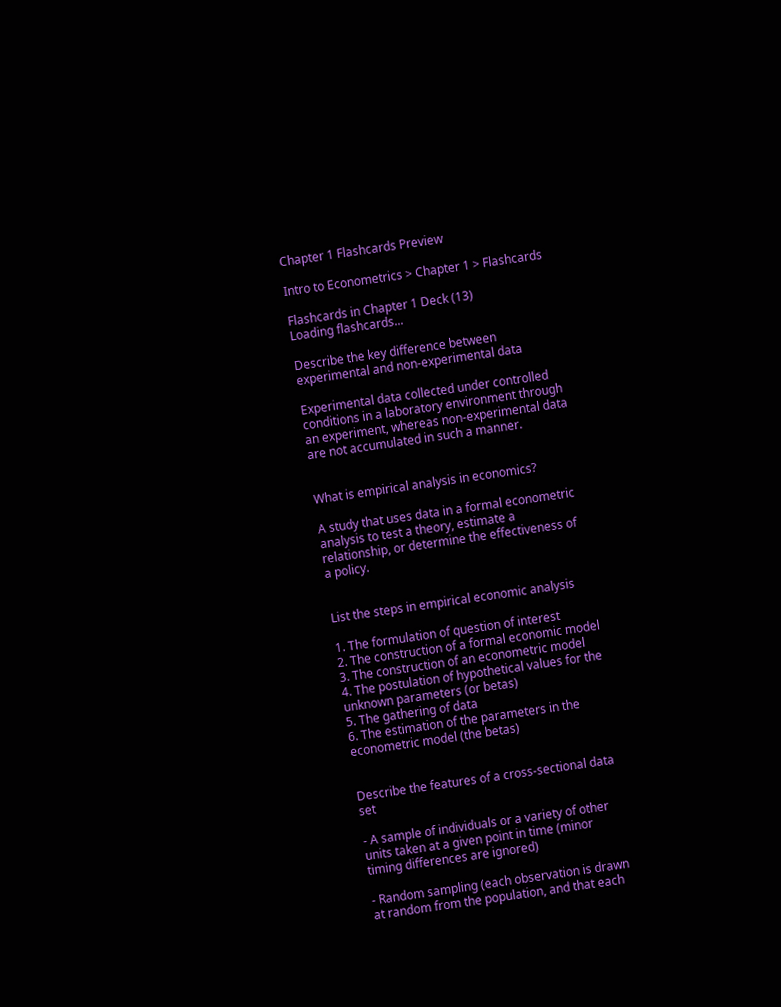Chapter 1 Flashcards Preview

Intro to Econometrics > Chapter 1 > Flashcards

Flashcards in Chapter 1 Deck (13)
Loading flashcards...

Describe the key difference between experimental and non-experimental data

Experimental data collected under controlled conditions in a laboratory environment through an experiment, whereas non-experimental data are not accumulated in such a manner.


What is empirical analysis in economics?

A study that uses data in a formal econometric analysis to test a theory, estimate a relationship, or determine the effectiveness of a policy.


List the steps in empirical economic analysis

1. The formulation of question of interest
2. The construction of a formal economic model
3. The construction of an econometric model
4. The postulation of hypothetical values for the unknown parameters (or betas)
5. The gathering of data
6. The estimation of the parameters in the econometric model (the betas)


Describe the features of a cross-sectional data set

- A sample of individuals or a variety of other units taken at a given point in time (minor timing differences are ignored)

- Random sampling (each observation is drawn at random from the population, and that each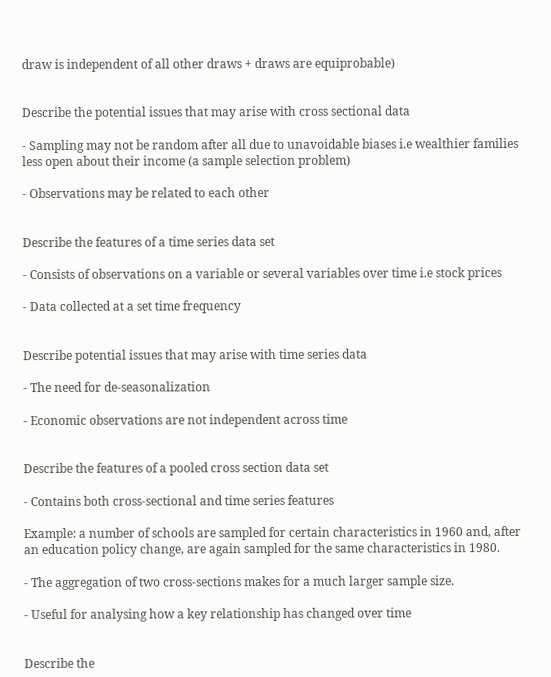draw is independent of all other draws + draws are equiprobable)


Describe the potential issues that may arise with cross sectional data

- Sampling may not be random after all due to unavoidable biases i.e wealthier families less open about their income (a sample selection problem)

- Observations may be related to each other


Describe the features of a time series data set

- Consists of observations on a variable or several variables over time i.e stock prices

- Data collected at a set time frequency


Describe potential issues that may arise with time series data

- The need for de-seasonalization

- Economic observations are not independent across time


Describe the features of a pooled cross section data set

- Contains both cross-sectional and time series features

Example: a number of schools are sampled for certain characteristics in 1960 and, after an education policy change, are again sampled for the same characteristics in 1980.

- The aggregation of two cross-sections makes for a much larger sample size.

- Useful for analysing how a key relationship has changed over time


Describe the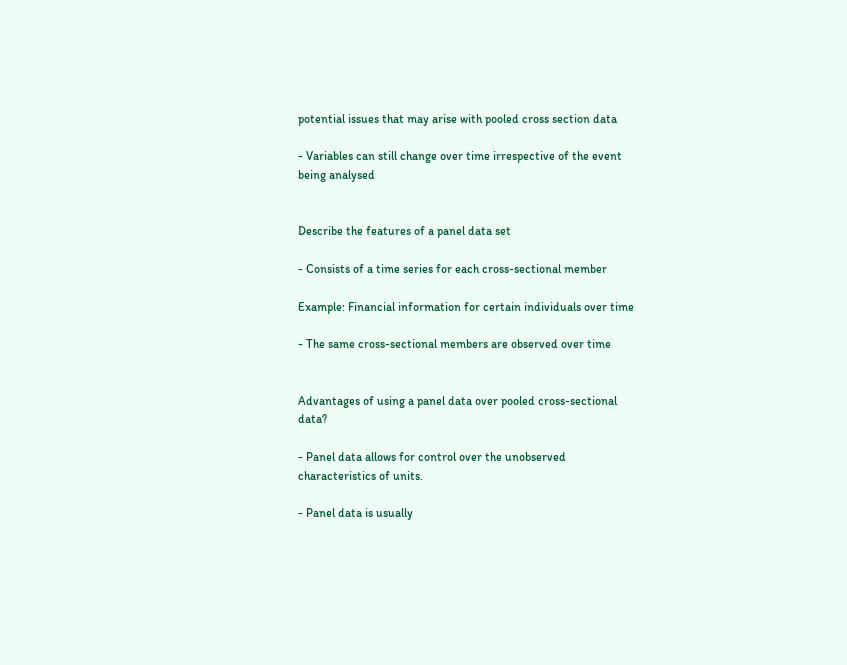potential issues that may arise with pooled cross section data

- Variables can still change over time irrespective of the event being analysed


Describe the features of a panel data set

- Consists of a time series for each cross-sectional member

Example: Financial information for certain individuals over time

- The same cross-sectional members are observed over time


Advantages of using a panel data over pooled cross-sectional data?

- Panel data allows for control over the unobserved characteristics of units.

- Panel data is usually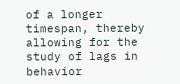of a longer timespan, thereby allowing for the study of lags in behavior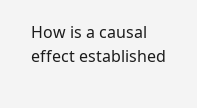How is a causal effect established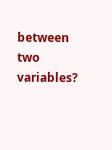between two variables?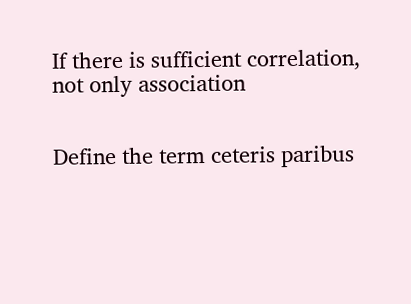If there is sufficient correlation, not only association


Define the term ceteris paribus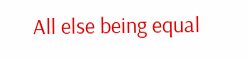All else being equal